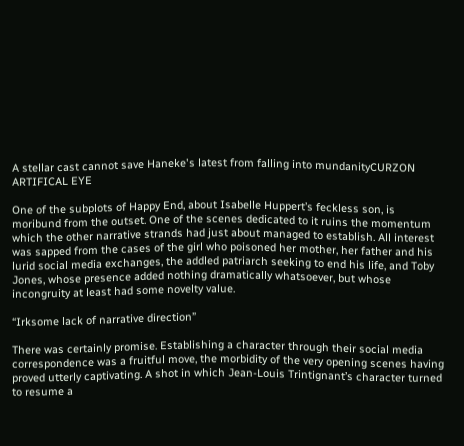A stellar cast cannot save Haneke's latest from falling into mundanityCURZON ARTIFICAL EYE

One of the subplots of Happy End, about Isabelle Huppert’s feckless son, is moribund from the outset. One of the scenes dedicated to it ruins the momentum which the other narrative strands had just about managed to establish. All interest was sapped from the cases of the girl who poisoned her mother, her father and his lurid social media exchanges, the addled patriarch seeking to end his life, and Toby Jones, whose presence added nothing dramatically whatsoever, but whose incongruity at least had some novelty value.

“Irksome lack of narrative direction”

There was certainly promise. Establishing a character through their social media correspondence was a fruitful move, the morbidity of the very opening scenes having proved utterly captivating. A shot in which Jean-Louis Trintignant’s character turned to resume a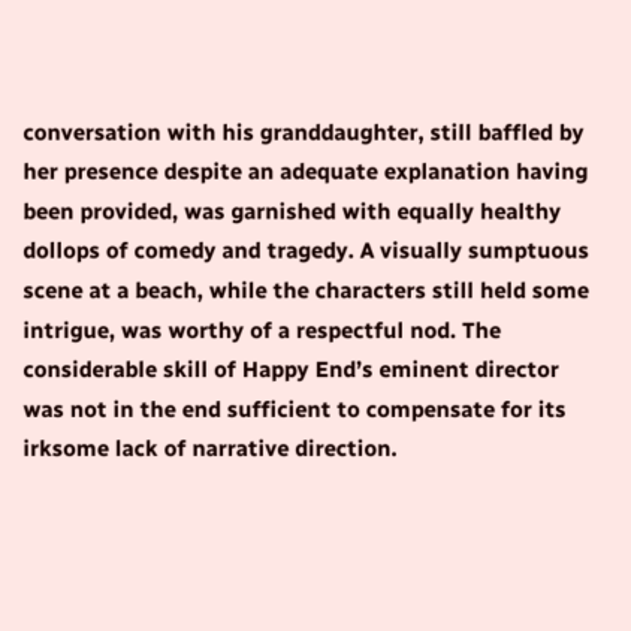conversation with his granddaughter, still baffled by her presence despite an adequate explanation having been provided, was garnished with equally healthy dollops of comedy and tragedy. A visually sumptuous scene at a beach, while the characters still held some intrigue, was worthy of a respectful nod. The considerable skill of Happy End’s eminent director was not in the end sufficient to compensate for its irksome lack of narrative direction.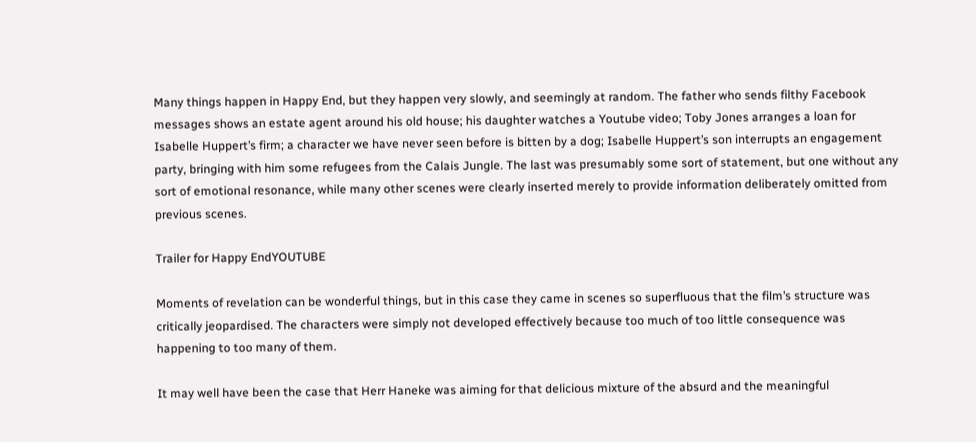Many things happen in Happy End, but they happen very slowly, and seemingly at random. The father who sends filthy Facebook messages shows an estate agent around his old house; his daughter watches a Youtube video; Toby Jones arranges a loan for Isabelle Huppert’s firm; a character we have never seen before is bitten by a dog; Isabelle Huppert’s son interrupts an engagement party, bringing with him some refugees from the Calais Jungle. The last was presumably some sort of statement, but one without any sort of emotional resonance, while many other scenes were clearly inserted merely to provide information deliberately omitted from previous scenes.

Trailer for Happy EndYOUTUBE

Moments of revelation can be wonderful things, but in this case they came in scenes so superfluous that the film’s structure was critically jeopardised. The characters were simply not developed effectively because too much of too little consequence was happening to too many of them.

It may well have been the case that Herr Haneke was aiming for that delicious mixture of the absurd and the meaningful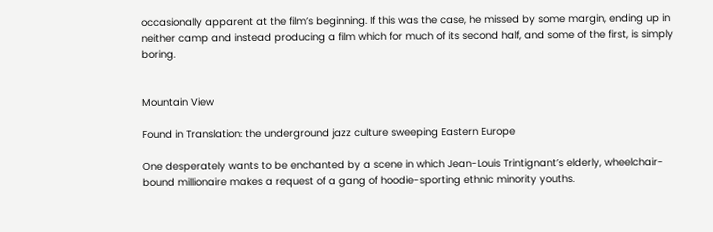occasionally apparent at the film’s beginning. If this was the case, he missed by some margin, ending up in neither camp and instead producing a film which for much of its second half, and some of the first, is simply boring.


Mountain View

Found in Translation: the underground jazz culture sweeping Eastern Europe

One desperately wants to be enchanted by a scene in which Jean-Louis Trintignant’s elderly, wheelchair-bound millionaire makes a request of a gang of hoodie-sporting ethnic minority youths.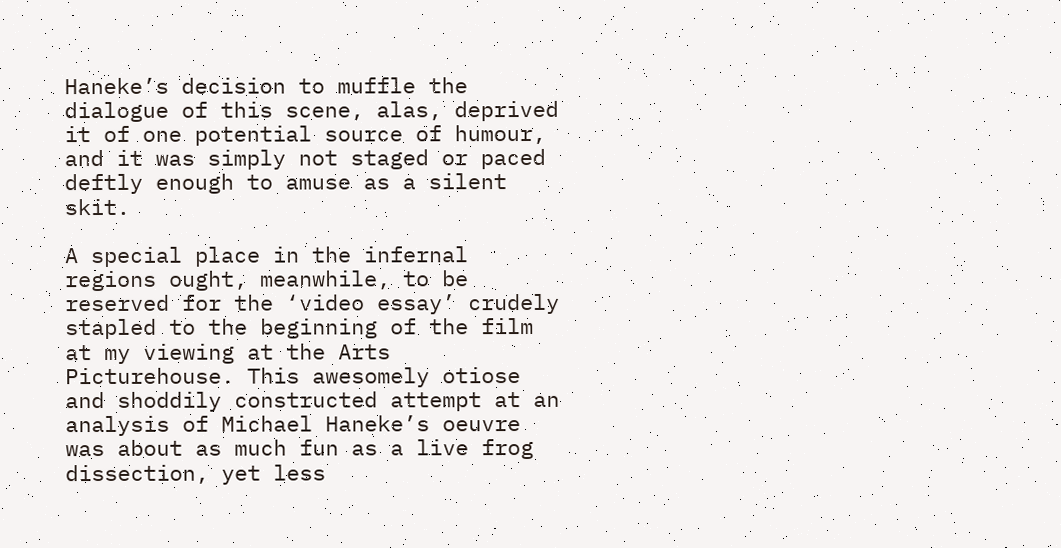Haneke’s decision to muffle the dialogue of this scene, alas, deprived it of one potential source of humour, and it was simply not staged or paced deftly enough to amuse as a silent skit.

A special place in the infernal regions ought, meanwhile, to be reserved for the ‘video essay’ crudely stapled to the beginning of the film at my viewing at the Arts Picturehouse. This awesomely otiose and shoddily constructed attempt at an analysis of Michael Haneke’s oeuvre was about as much fun as a live frog dissection, yet less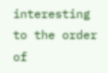interesting to the order of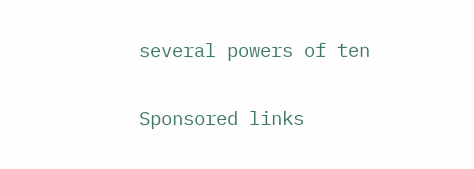several powers of ten

Sponsored links